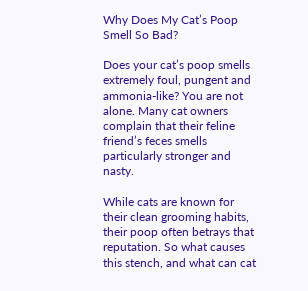Why Does My Cat’s Poop Smell So Bad?

Does your cat’s poop smells extremely foul, pungent and ammonia-like? You are not alone. Many cat owners complain that their feline friend’s feces smells particularly stronger and nasty.

While cats are known for their clean grooming habits, their poop often betrays that reputation. So what causes this stench, and what can cat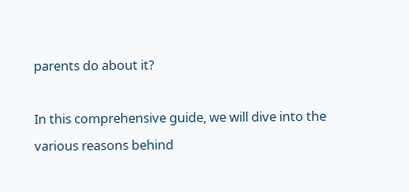parents do about it?

In this comprehensive guide, we will dive into the various reasons behind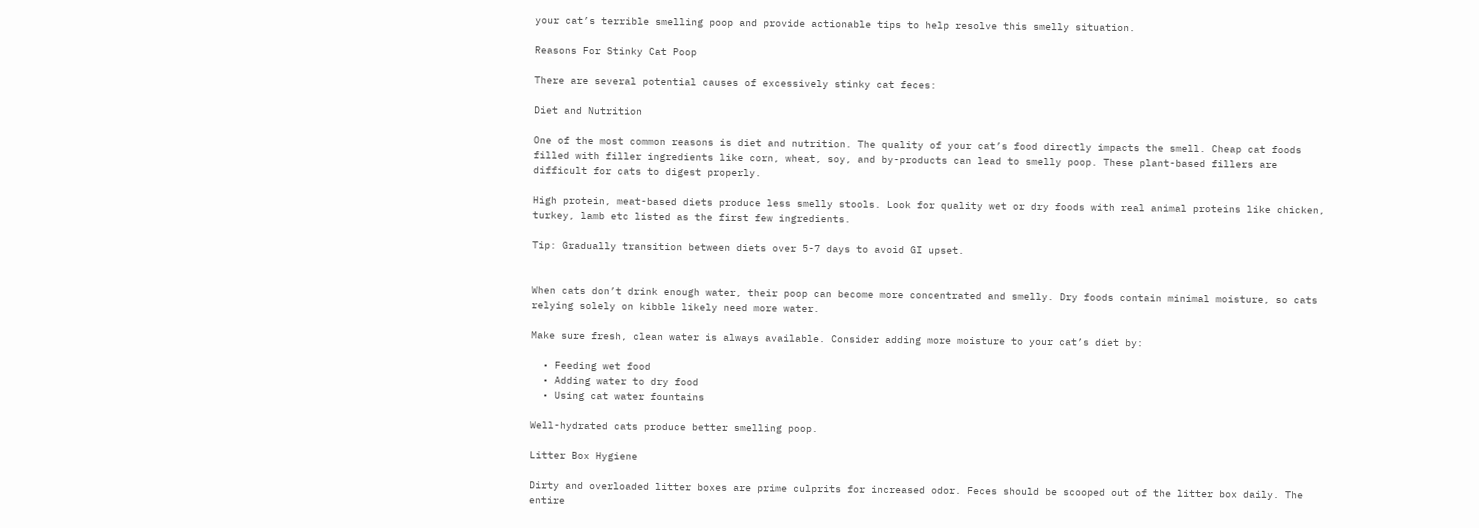your cat’s terrible smelling poop and provide actionable tips to help resolve this smelly situation.

Reasons For Stinky Cat Poop

There are several potential causes of excessively stinky cat feces:

Diet and Nutrition

One of the most common reasons is diet and nutrition. The quality of your cat’s food directly impacts the smell. Cheap cat foods filled with filler ingredients like corn, wheat, soy, and by-products can lead to smelly poop. These plant-based fillers are difficult for cats to digest properly.

High protein, meat-based diets produce less smelly stools. Look for quality wet or dry foods with real animal proteins like chicken, turkey, lamb etc listed as the first few ingredients.

Tip: Gradually transition between diets over 5-7 days to avoid GI upset.


When cats don’t drink enough water, their poop can become more concentrated and smelly. Dry foods contain minimal moisture, so cats relying solely on kibble likely need more water.

Make sure fresh, clean water is always available. Consider adding more moisture to your cat’s diet by:

  • Feeding wet food
  • Adding water to dry food
  • Using cat water fountains

Well-hydrated cats produce better smelling poop.

Litter Box Hygiene

Dirty and overloaded litter boxes are prime culprits for increased odor. Feces should be scooped out of the litter box daily. The entire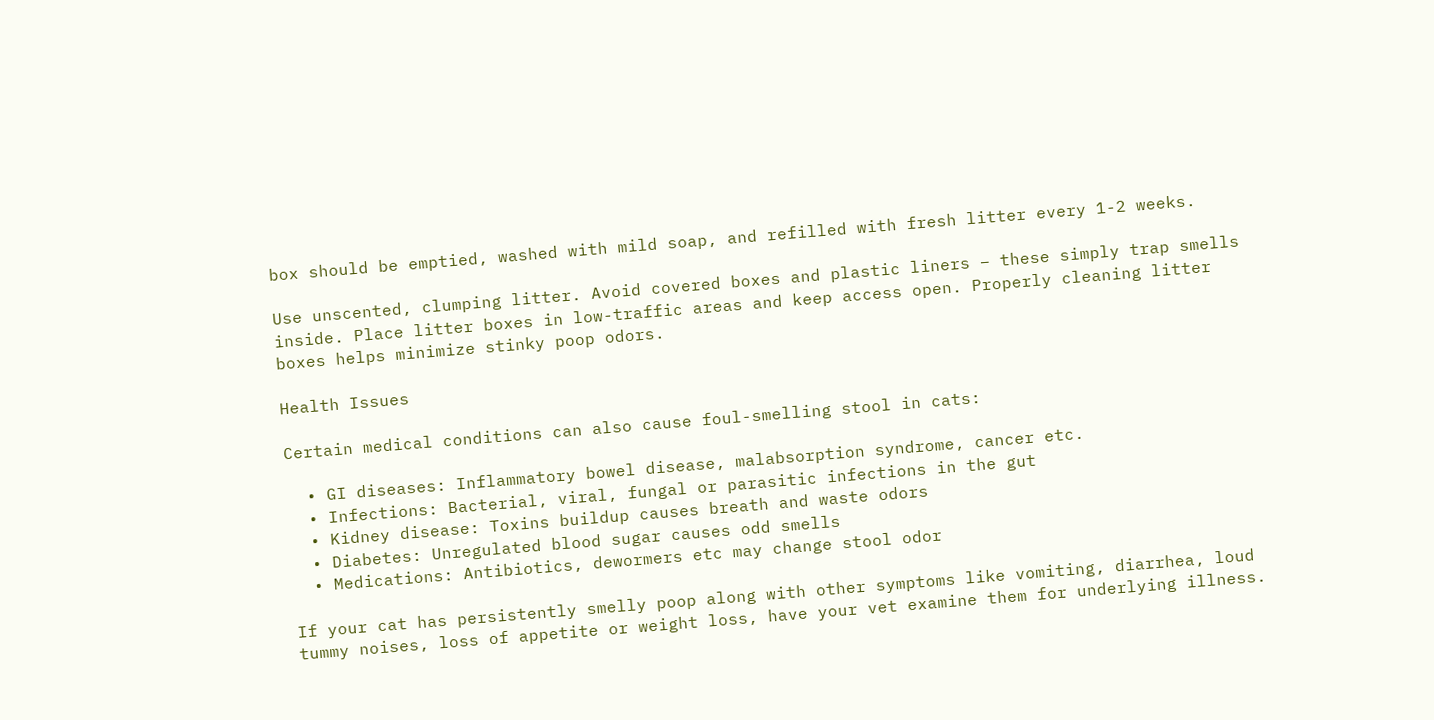box should be emptied, washed with mild soap, and refilled with fresh litter every 1-2 weeks.

Use unscented, clumping litter. Avoid covered boxes and plastic liners – these simply trap smells inside. Place litter boxes in low-traffic areas and keep access open. Properly cleaning litter boxes helps minimize stinky poop odors.

Health Issues

Certain medical conditions can also cause foul-smelling stool in cats:

  • GI diseases: Inflammatory bowel disease, malabsorption syndrome, cancer etc.
  • Infections: Bacterial, viral, fungal or parasitic infections in the gut
  • Kidney disease: Toxins buildup causes breath and waste odors
  • Diabetes: Unregulated blood sugar causes odd smells
  • Medications: Antibiotics, dewormers etc may change stool odor

If your cat has persistently smelly poop along with other symptoms like vomiting, diarrhea, loud tummy noises, loss of appetite or weight loss, have your vet examine them for underlying illness.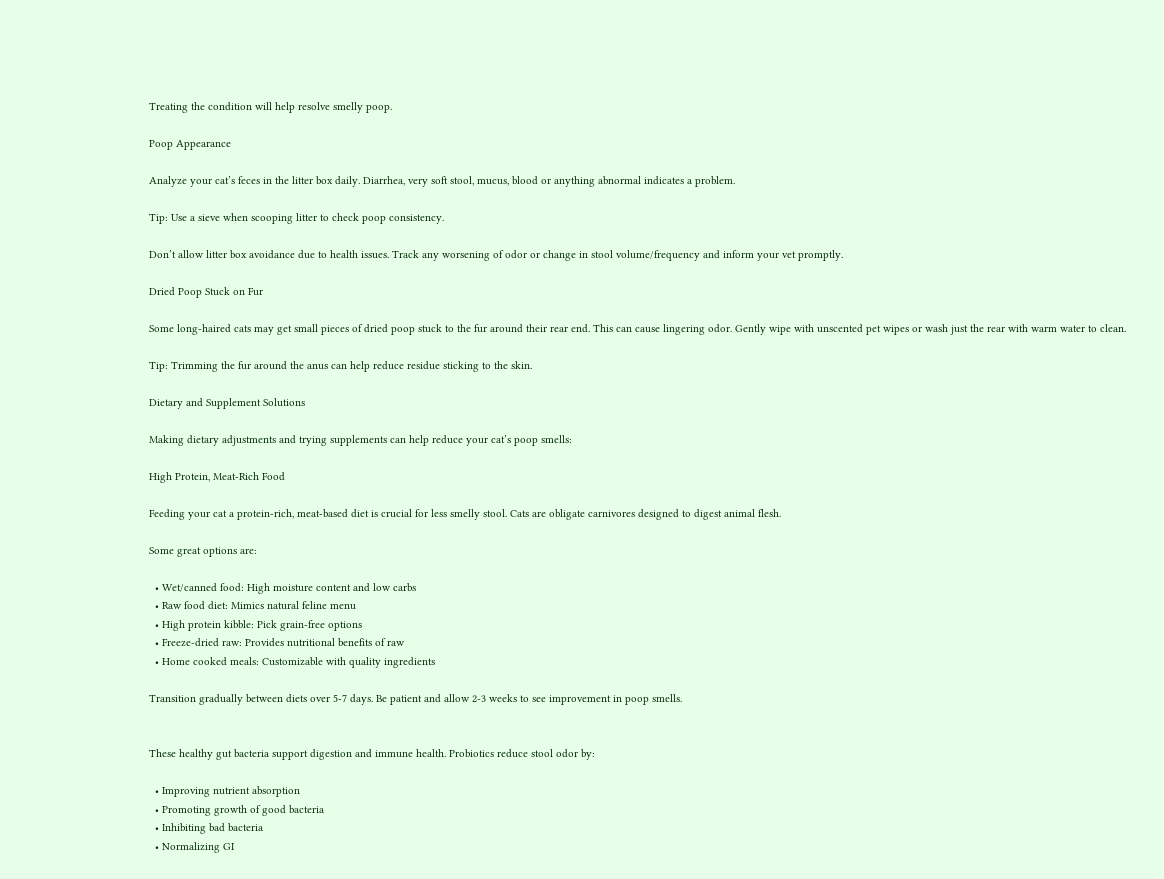Treating the condition will help resolve smelly poop.

Poop Appearance

Analyze your cat’s feces in the litter box daily. Diarrhea, very soft stool, mucus, blood or anything abnormal indicates a problem.

Tip: Use a sieve when scooping litter to check poop consistency.

Don’t allow litter box avoidance due to health issues. Track any worsening of odor or change in stool volume/frequency and inform your vet promptly.

Dried Poop Stuck on Fur

Some long-haired cats may get small pieces of dried poop stuck to the fur around their rear end. This can cause lingering odor. Gently wipe with unscented pet wipes or wash just the rear with warm water to clean.

Tip: Trimming the fur around the anus can help reduce residue sticking to the skin.

Dietary and Supplement Solutions

Making dietary adjustments and trying supplements can help reduce your cat’s poop smells:

High Protein, Meat-Rich Food

Feeding your cat a protein-rich, meat-based diet is crucial for less smelly stool. Cats are obligate carnivores designed to digest animal flesh.

Some great options are:

  • Wet/canned food: High moisture content and low carbs
  • Raw food diet: Mimics natural feline menu
  • High protein kibble: Pick grain-free options
  • Freeze-dried raw: Provides nutritional benefits of raw
  • Home cooked meals: Customizable with quality ingredients

Transition gradually between diets over 5-7 days. Be patient and allow 2-3 weeks to see improvement in poop smells.


These healthy gut bacteria support digestion and immune health. Probiotics reduce stool odor by:

  • Improving nutrient absorption
  • Promoting growth of good bacteria
  • Inhibiting bad bacteria
  • Normalizing GI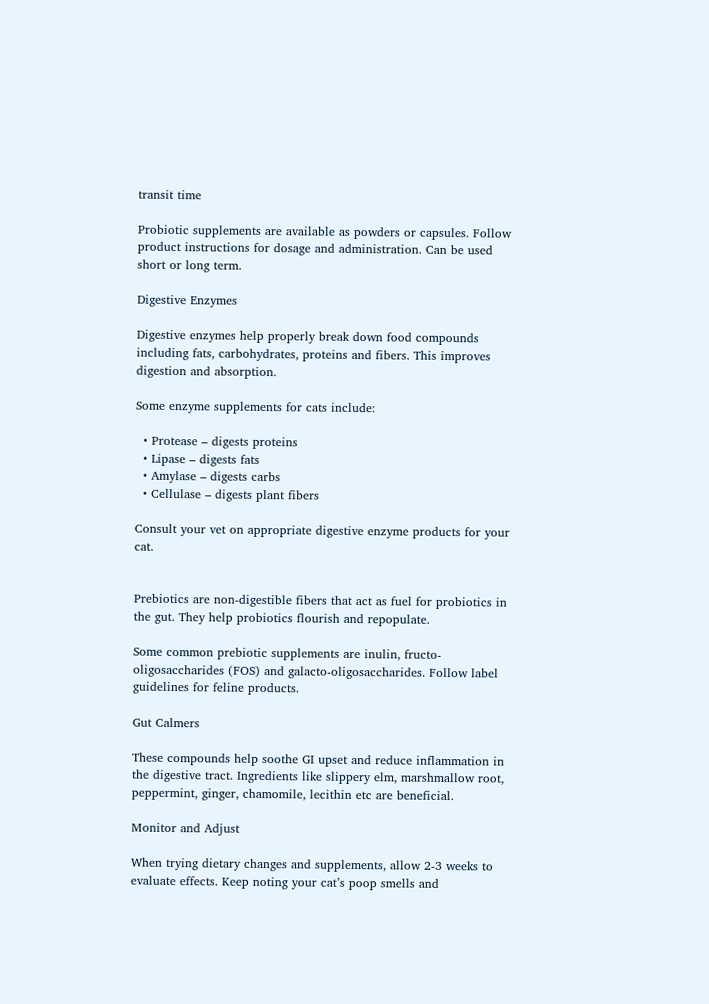transit time

Probiotic supplements are available as powders or capsules. Follow product instructions for dosage and administration. Can be used short or long term.

Digestive Enzymes

Digestive enzymes help properly break down food compounds including fats, carbohydrates, proteins and fibers. This improves digestion and absorption.

Some enzyme supplements for cats include:

  • Protease – digests proteins
  • Lipase – digests fats
  • Amylase – digests carbs
  • Cellulase – digests plant fibers

Consult your vet on appropriate digestive enzyme products for your cat.


Prebiotics are non-digestible fibers that act as fuel for probiotics in the gut. They help probiotics flourish and repopulate.

Some common prebiotic supplements are inulin, fructo-oligosaccharides (FOS) and galacto-oligosaccharides. Follow label guidelines for feline products.

Gut Calmers

These compounds help soothe GI upset and reduce inflammation in the digestive tract. Ingredients like slippery elm, marshmallow root, peppermint, ginger, chamomile, lecithin etc are beneficial.

Monitor and Adjust

When trying dietary changes and supplements, allow 2-3 weeks to evaluate effects. Keep noting your cat’s poop smells and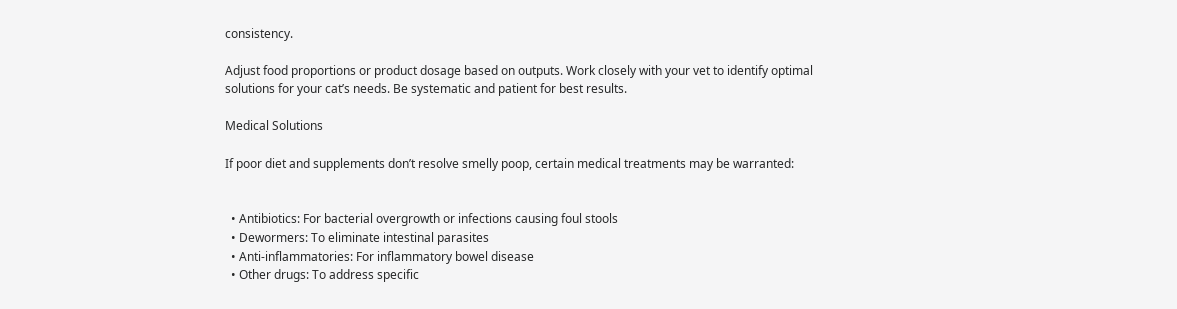consistency.

Adjust food proportions or product dosage based on outputs. Work closely with your vet to identify optimal solutions for your cat’s needs. Be systematic and patient for best results.

Medical Solutions

If poor diet and supplements don’t resolve smelly poop, certain medical treatments may be warranted:


  • Antibiotics: For bacterial overgrowth or infections causing foul stools
  • Dewormers: To eliminate intestinal parasites
  • Anti-inflammatories: For inflammatory bowel disease
  • Other drugs: To address specific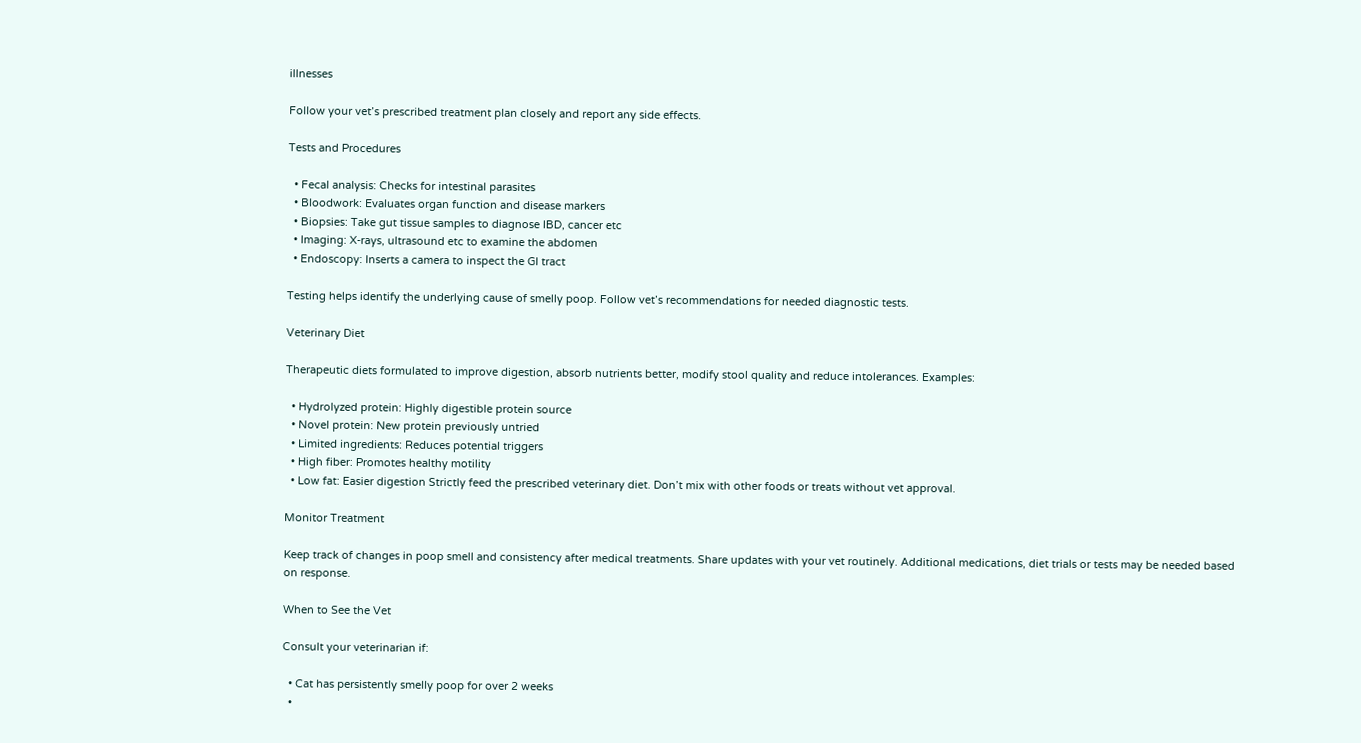illnesses

Follow your vet’s prescribed treatment plan closely and report any side effects.

Tests and Procedures

  • Fecal analysis: Checks for intestinal parasites
  • Bloodwork: Evaluates organ function and disease markers
  • Biopsies: Take gut tissue samples to diagnose IBD, cancer etc
  • Imaging: X-rays, ultrasound etc to examine the abdomen
  • Endoscopy: Inserts a camera to inspect the GI tract

Testing helps identify the underlying cause of smelly poop. Follow vet’s recommendations for needed diagnostic tests.

Veterinary Diet

Therapeutic diets formulated to improve digestion, absorb nutrients better, modify stool quality and reduce intolerances. Examples:

  • Hydrolyzed protein: Highly digestible protein source
  • Novel protein: New protein previously untried
  • Limited ingredients: Reduces potential triggers
  • High fiber: Promotes healthy motility
  • Low fat: Easier digestion Strictly feed the prescribed veterinary diet. Don’t mix with other foods or treats without vet approval.

Monitor Treatment

Keep track of changes in poop smell and consistency after medical treatments. Share updates with your vet routinely. Additional medications, diet trials or tests may be needed based on response.

When to See the Vet

Consult your veterinarian if:

  • Cat has persistently smelly poop for over 2 weeks
  •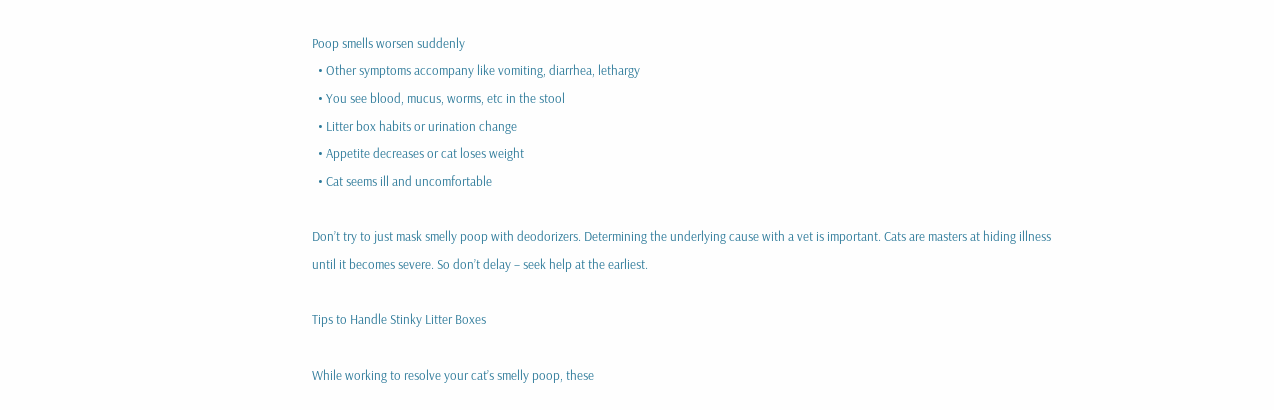Poop smells worsen suddenly
  • Other symptoms accompany like vomiting, diarrhea, lethargy
  • You see blood, mucus, worms, etc in the stool
  • Litter box habits or urination change
  • Appetite decreases or cat loses weight
  • Cat seems ill and uncomfortable

Don’t try to just mask smelly poop with deodorizers. Determining the underlying cause with a vet is important. Cats are masters at hiding illness until it becomes severe. So don’t delay – seek help at the earliest.

Tips to Handle Stinky Litter Boxes

While working to resolve your cat’s smelly poop, these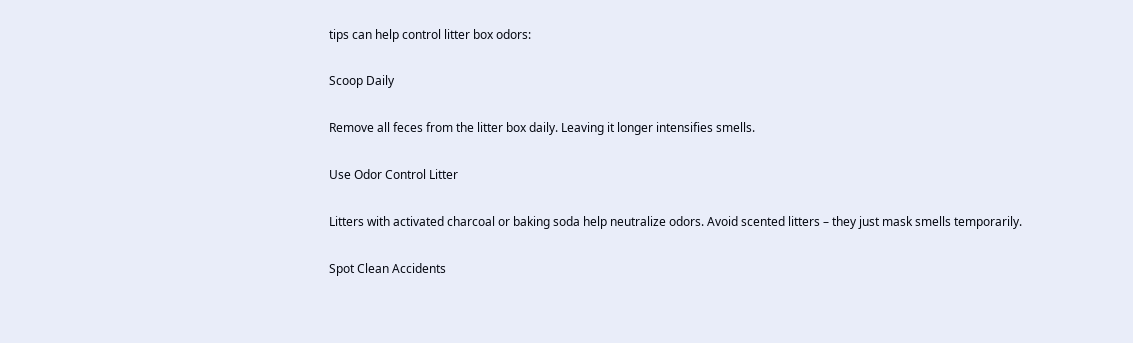tips can help control litter box odors:

Scoop Daily

Remove all feces from the litter box daily. Leaving it longer intensifies smells.

Use Odor Control Litter

Litters with activated charcoal or baking soda help neutralize odors. Avoid scented litters – they just mask smells temporarily.

Spot Clean Accidents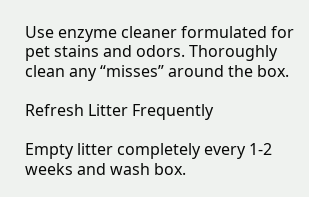Use enzyme cleaner formulated for pet stains and odors. Thoroughly clean any “misses” around the box.

Refresh Litter Frequently

Empty litter completely every 1-2 weeks and wash box.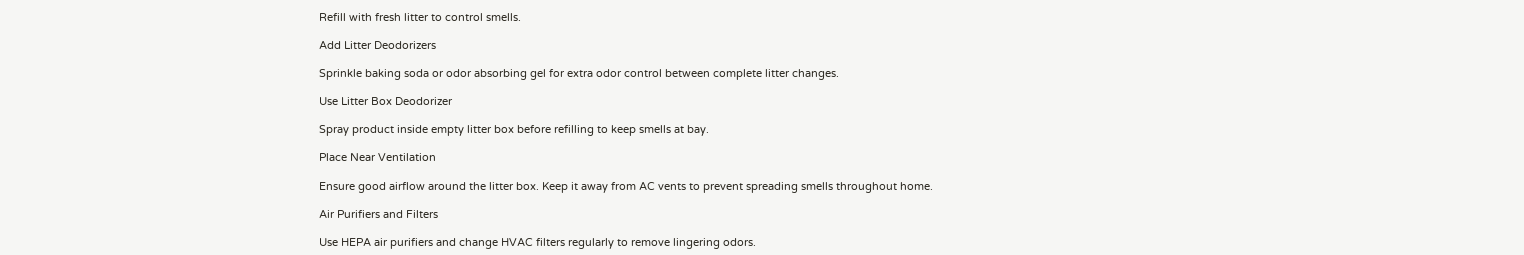Refill with fresh litter to control smells.

Add Litter Deodorizers

Sprinkle baking soda or odor absorbing gel for extra odor control between complete litter changes.

Use Litter Box Deodorizer

Spray product inside empty litter box before refilling to keep smells at bay.

Place Near Ventilation

Ensure good airflow around the litter box. Keep it away from AC vents to prevent spreading smells throughout home.

Air Purifiers and Filters

Use HEPA air purifiers and change HVAC filters regularly to remove lingering odors.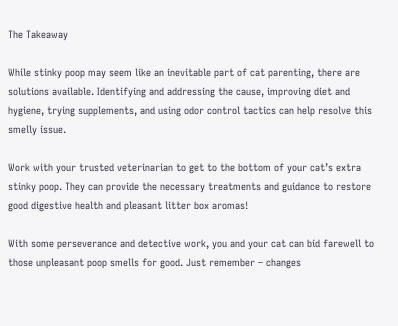The Takeaway

While stinky poop may seem like an inevitable part of cat parenting, there are solutions available. Identifying and addressing the cause, improving diet and hygiene, trying supplements, and using odor control tactics can help resolve this smelly issue.

Work with your trusted veterinarian to get to the bottom of your cat’s extra stinky poop. They can provide the necessary treatments and guidance to restore good digestive health and pleasant litter box aromas!

With some perseverance and detective work, you and your cat can bid farewell to those unpleasant poop smells for good. Just remember – changes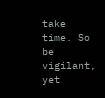take time. So be vigilant, yet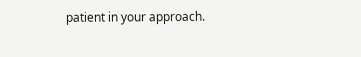patient in your approach.